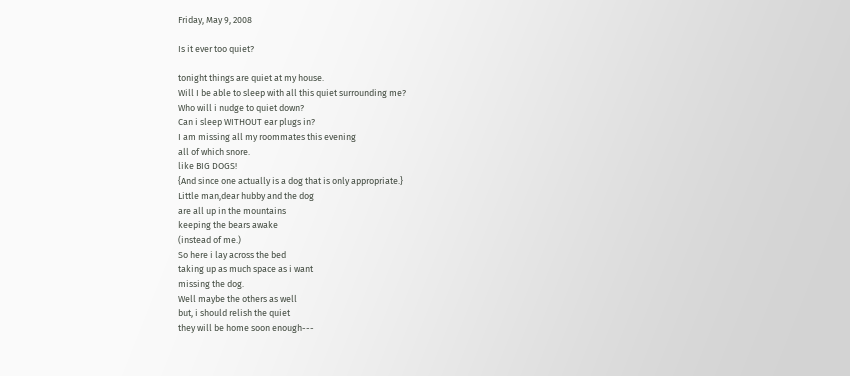Friday, May 9, 2008

Is it ever too quiet?

tonight things are quiet at my house.
Will I be able to sleep with all this quiet surrounding me?
Who will i nudge to quiet down?
Can i sleep WITHOUT ear plugs in?
I am missing all my roommates this evening
all of which snore.
like BIG DOGS!
{And since one actually is a dog that is only appropriate.}
Little man,dear hubby and the dog
are all up in the mountains
keeping the bears awake
(instead of me.)
So here i lay across the bed
taking up as much space as i want
missing the dog.
Well maybe the others as well
but, i should relish the quiet
they will be home soon enough---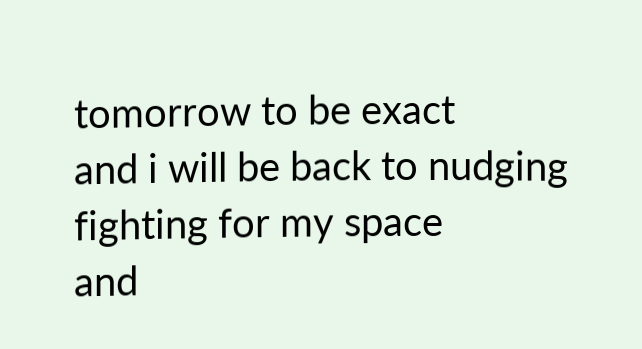tomorrow to be exact
and i will be back to nudging
fighting for my space
and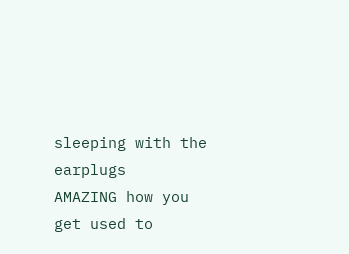sleeping with the earplugs
AMAZING how you get used to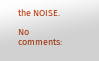the NOISE.

No comments: